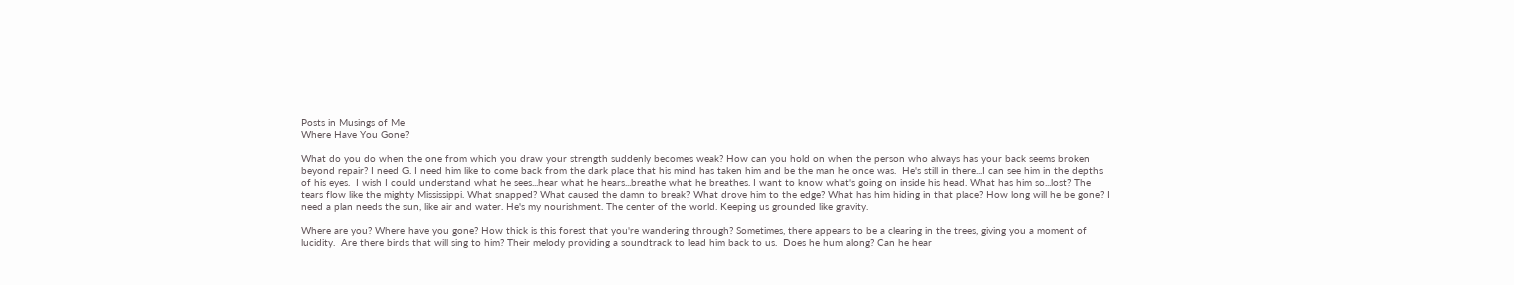Posts in Musings of Me
Where Have You Gone?

What do you do when the one from which you draw your strength suddenly becomes weak? How can you hold on when the person who always has your back seems broken beyond repair? I need G. I need him like to come back from the dark place that his mind has taken him and be the man he once was.  He's still in there...I can see him in the depths of his eyes.  I wish I could understand what he sees...hear what he hears...breathe what he breathes. I want to know what's going on inside his head. What has him so...lost? The tears flow like the mighty Mississippi. What snapped? What caused the damn to break? What drove him to the edge? What has him hiding in that place? How long will he be gone? I need a plan needs the sun, like air and water. He's my nourishment. The center of the world. Keeping us grounded like gravity.

Where are you? Where have you gone? How thick is this forest that you're wandering through? Sometimes, there appears to be a clearing in the trees, giving you a moment of lucidity.  Are there birds that will sing to him? Their melody providing a soundtrack to lead him back to us.  Does he hum along? Can he hear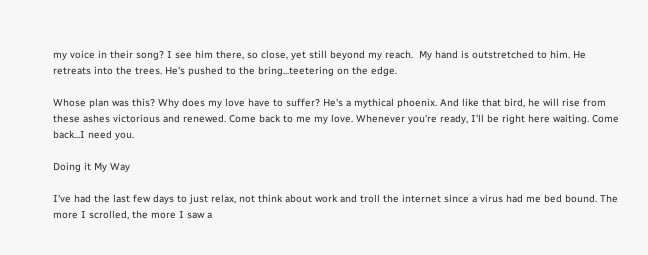my voice in their song? I see him there, so close, yet still beyond my reach.  My hand is outstretched to him. He retreats into the trees. He's pushed to the bring...teetering on the edge.

Whose plan was this? Why does my love have to suffer? He's a mythical phoenix. And like that bird, he will rise from these ashes victorious and renewed. Come back to me my love. Whenever you're ready, I'll be right here waiting. Come back...I need you.

Doing it My Way

I've had the last few days to just relax, not think about work and troll the internet since a virus had me bed bound. The more I scrolled, the more I saw a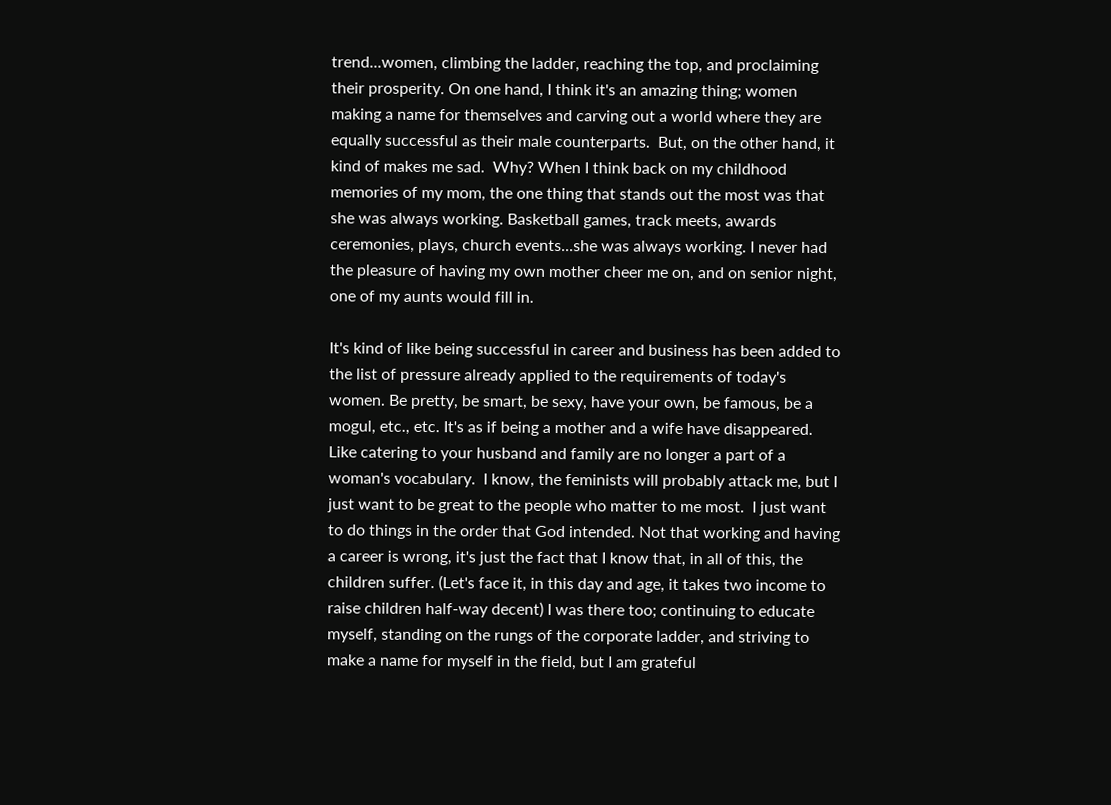trend...women, climbing the ladder, reaching the top, and proclaiming their prosperity. On one hand, I think it's an amazing thing; women making a name for themselves and carving out a world where they are equally successful as their male counterparts.  But, on the other hand, it kind of makes me sad.  Why? When I think back on my childhood memories of my mom, the one thing that stands out the most was that she was always working. Basketball games, track meets, awards ceremonies, plays, church events...she was always working. I never had the pleasure of having my own mother cheer me on, and on senior night, one of my aunts would fill in.

It's kind of like being successful in career and business has been added to the list of pressure already applied to the requirements of today's women. Be pretty, be smart, be sexy, have your own, be famous, be a mogul, etc., etc. It's as if being a mother and a wife have disappeared.  Like catering to your husband and family are no longer a part of a woman's vocabulary.  I know, the feminists will probably attack me, but I just want to be great to the people who matter to me most.  I just want to do things in the order that God intended. Not that working and having a career is wrong, it's just the fact that I know that, in all of this, the children suffer. (Let's face it, in this day and age, it takes two income to raise children half-way decent) I was there too; continuing to educate myself, standing on the rungs of the corporate ladder, and striving to make a name for myself in the field, but I am grateful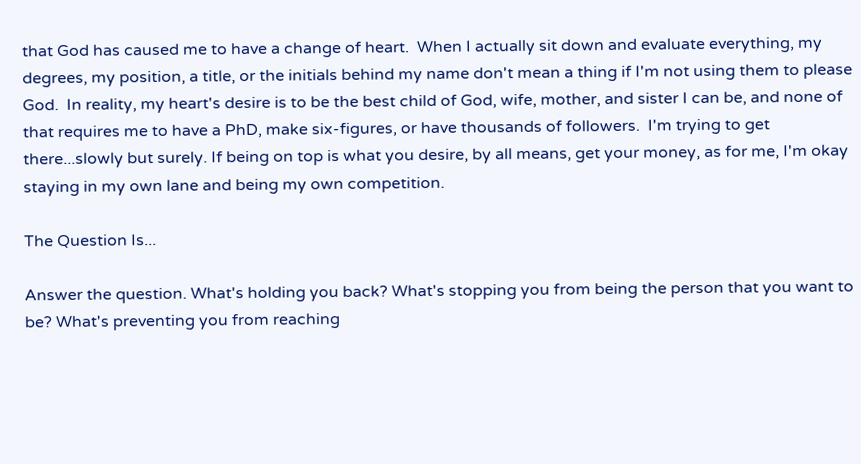that God has caused me to have a change of heart.  When I actually sit down and evaluate everything, my degrees, my position, a title, or the initials behind my name don't mean a thing if I'm not using them to please God.  In reality, my heart's desire is to be the best child of God, wife, mother, and sister I can be, and none of that requires me to have a PhD, make six-figures, or have thousands of followers.  I'm trying to get there...slowly but surely. If being on top is what you desire, by all means, get your money, as for me, I'm okay staying in my own lane and being my own competition.

The Question Is...

Answer the question. What's holding you back? What's stopping you from being the person that you want to be? What's preventing you from reaching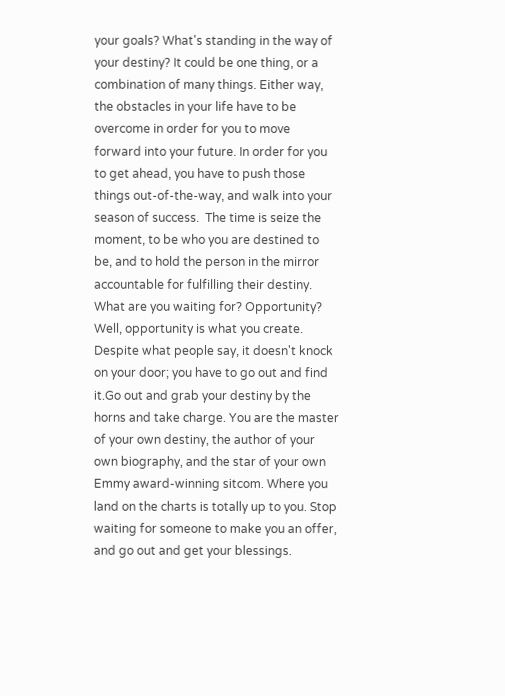your goals? What's standing in the way of your destiny? It could be one thing, or a combination of many things. Either way, the obstacles in your life have to be overcome in order for you to move forward into your future. In order for you to get ahead, you have to push those things out-of-the-way, and walk into your season of success.  The time is seize the moment, to be who you are destined to be, and to hold the person in the mirror accountable for fulfilling their destiny.  What are you waiting for? Opportunity? Well, opportunity is what you create. Despite what people say, it doesn't knock on your door; you have to go out and find it.Go out and grab your destiny by the horns and take charge. You are the master of your own destiny, the author of your own biography, and the star of your own Emmy award-winning sitcom. Where you land on the charts is totally up to you. Stop waiting for someone to make you an offer, and go out and get your blessings.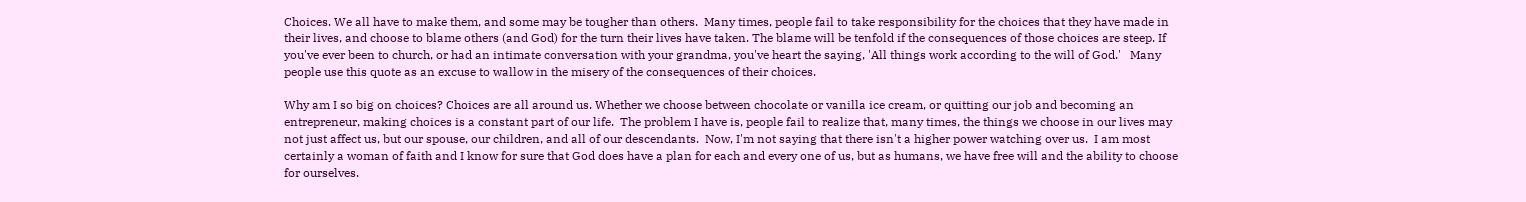Choices. We all have to make them, and some may be tougher than others.  Many times, people fail to take responsibility for the choices that they have made in their lives, and choose to blame others (and God) for the turn their lives have taken. The blame will be tenfold if the consequences of those choices are steep. If you've ever been to church, or had an intimate conversation with your grandma, you've heart the saying, 'All things work according to the will of God.'   Many people use this quote as an excuse to wallow in the misery of the consequences of their choices.

Why am I so big on choices? Choices are all around us. Whether we choose between chocolate or vanilla ice cream, or quitting our job and becoming an entrepreneur, making choices is a constant part of our life.  The problem I have is, people fail to realize that, many times, the things we choose in our lives may not just affect us, but our spouse, our children, and all of our descendants.  Now, I'm not saying that there isn't a higher power watching over us.  I am most certainly a woman of faith and I know for sure that God does have a plan for each and every one of us, but as humans, we have free will and the ability to choose for ourselves.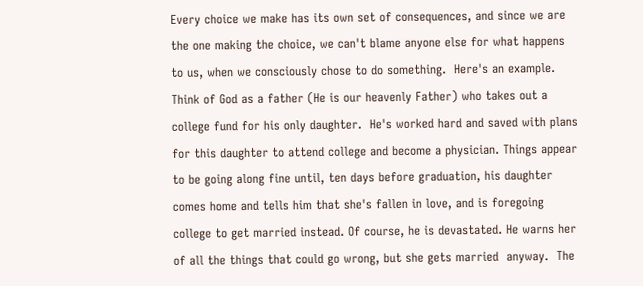Every choice we make has its own set of consequences, and since we are the one making the choice, we can't blame anyone else for what happens to us, when we consciously chose to do something.  Here's an example.  Think of God as a father (He is our heavenly Father) who takes out a college fund for his only daughter.  He's worked hard and saved with plans for this daughter to attend college and become a physician. Things appear to be going along fine until, ten days before graduation, his daughter comes home and tells him that she's fallen in love, and is foregoing college to get married instead. Of course, he is devastated. He warns her of all the things that could go wrong, but she gets married  anyway.  The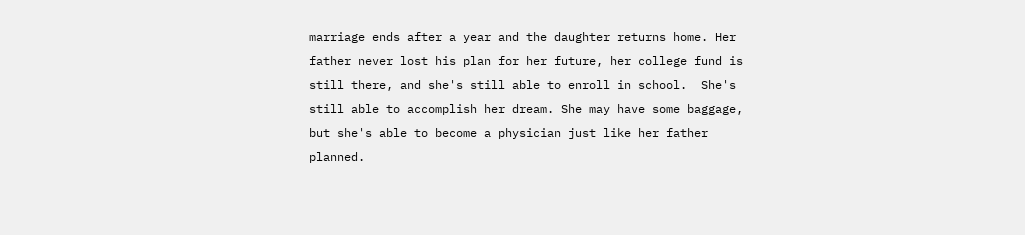marriage ends after a year and the daughter returns home. Her father never lost his plan for her future, her college fund is still there, and she's still able to enroll in school.  She's still able to accomplish her dream. She may have some baggage, but she's able to become a physician just like her father planned.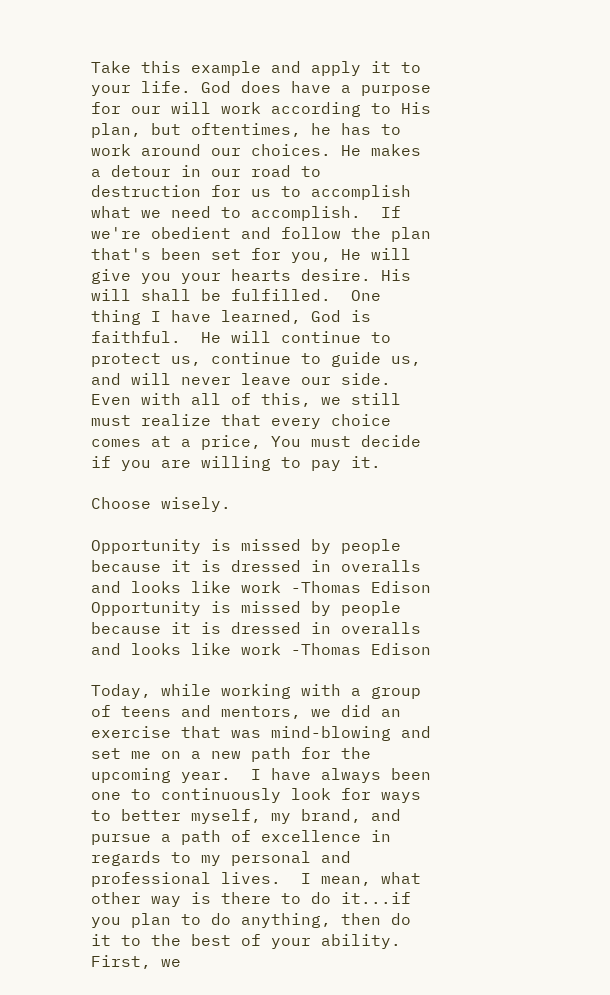Take this example and apply it to your life. God does have a purpose for our will work according to His plan, but oftentimes, he has to work around our choices. He makes a detour in our road to destruction for us to accomplish what we need to accomplish.  If we're obedient and follow the plan that's been set for you, He will give you your hearts desire. His will shall be fulfilled.  One thing I have learned, God is faithful.  He will continue to protect us, continue to guide us, and will never leave our side.  Even with all of this, we still must realize that every choice comes at a price, You must decide if you are willing to pay it.

Choose wisely.

Opportunity is missed by people because it is dressed in overalls and looks like work -Thomas Edison
Opportunity is missed by people because it is dressed in overalls and looks like work -Thomas Edison

Today, while working with a group of teens and mentors, we did an exercise that was mind-blowing and set me on a new path for the upcoming year.  I have always been one to continuously look for ways to better myself, my brand, and pursue a path of excellence in regards to my personal and professional lives.  I mean, what other way is there to do it...if you plan to do anything, then do it to the best of your ability.  First, we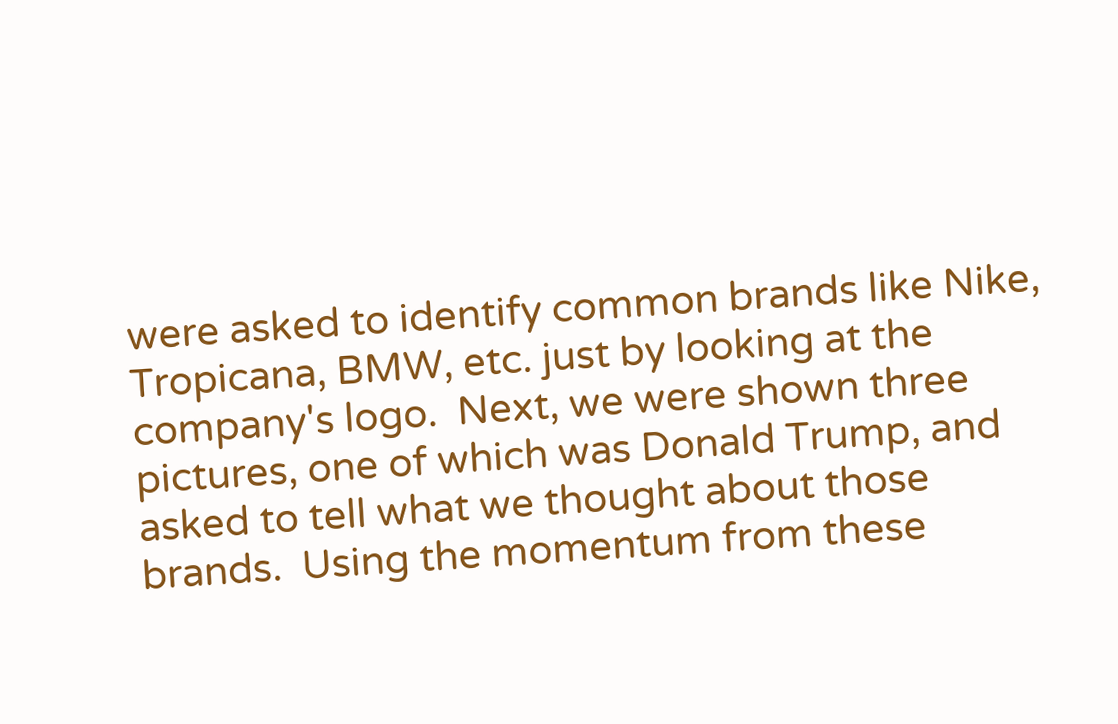were asked to identify common brands like Nike, Tropicana, BMW, etc. just by looking at the company's logo.  Next, we were shown three pictures, one of which was Donald Trump, and asked to tell what we thought about those brands.  Using the momentum from these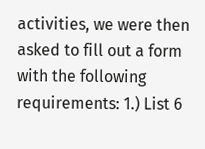activities, we were then asked to fill out a form with the following requirements: 1.) List 6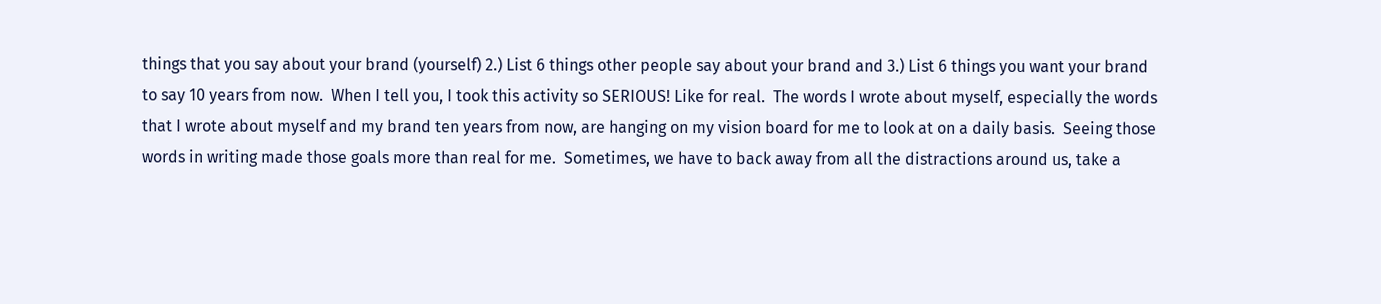things that you say about your brand (yourself) 2.) List 6 things other people say about your brand and 3.) List 6 things you want your brand to say 10 years from now.  When I tell you, I took this activity so SERIOUS! Like for real.  The words I wrote about myself, especially the words that I wrote about myself and my brand ten years from now, are hanging on my vision board for me to look at on a daily basis.  Seeing those words in writing made those goals more than real for me.  Sometimes, we have to back away from all the distractions around us, take a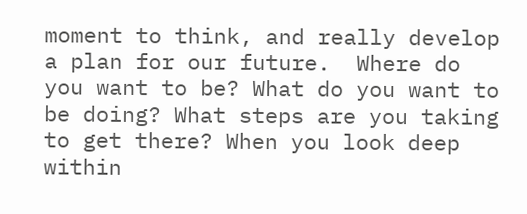moment to think, and really develop a plan for our future.  Where do you want to be? What do you want to be doing? What steps are you taking to get there? When you look deep within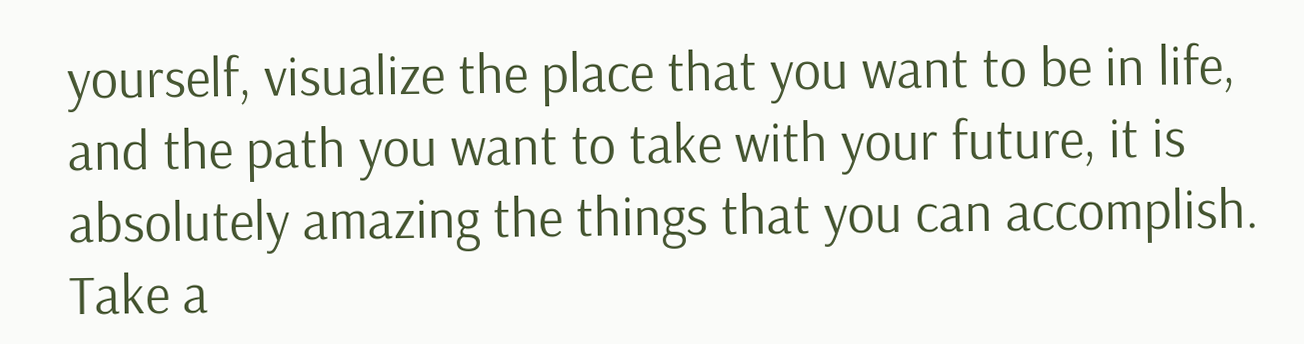yourself, visualize the place that you want to be in life, and the path you want to take with your future, it is absolutely amazing the things that you can accomplish.  Take a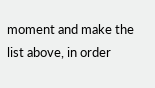moment and make the list above, in order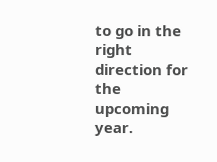to go in the right direction for the upcoming year.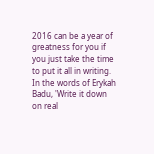2016 can be a year of greatness for you if you just take the time to put it all in writing.  In the words of Erykah Badu, 'Write it down on real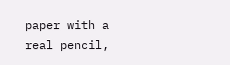paper with a real pencil,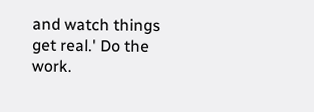and watch things get real.' Do the work.